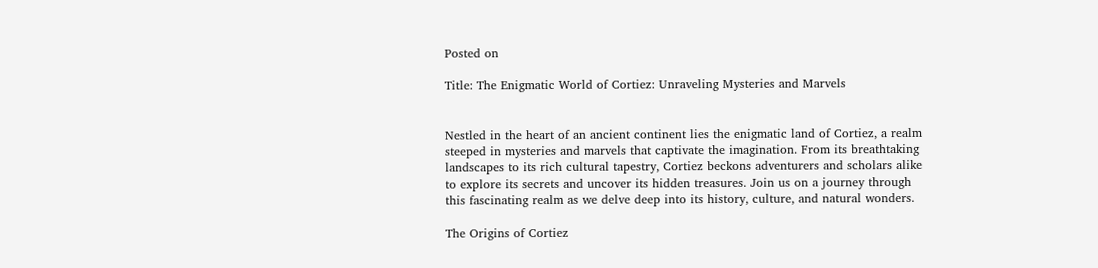Posted on

Title: The Enigmatic World of Cortiez: Unraveling Mysteries and Marvels


Nestled in the heart of an ancient continent lies the enigmatic land of Cortiez, a realm steeped in mysteries and marvels that captivate the imagination. From its breathtaking landscapes to its rich cultural tapestry, Cortiez beckons adventurers and scholars alike to explore its secrets and uncover its hidden treasures. Join us on a journey through this fascinating realm as we delve deep into its history, culture, and natural wonders.

The Origins of Cortiez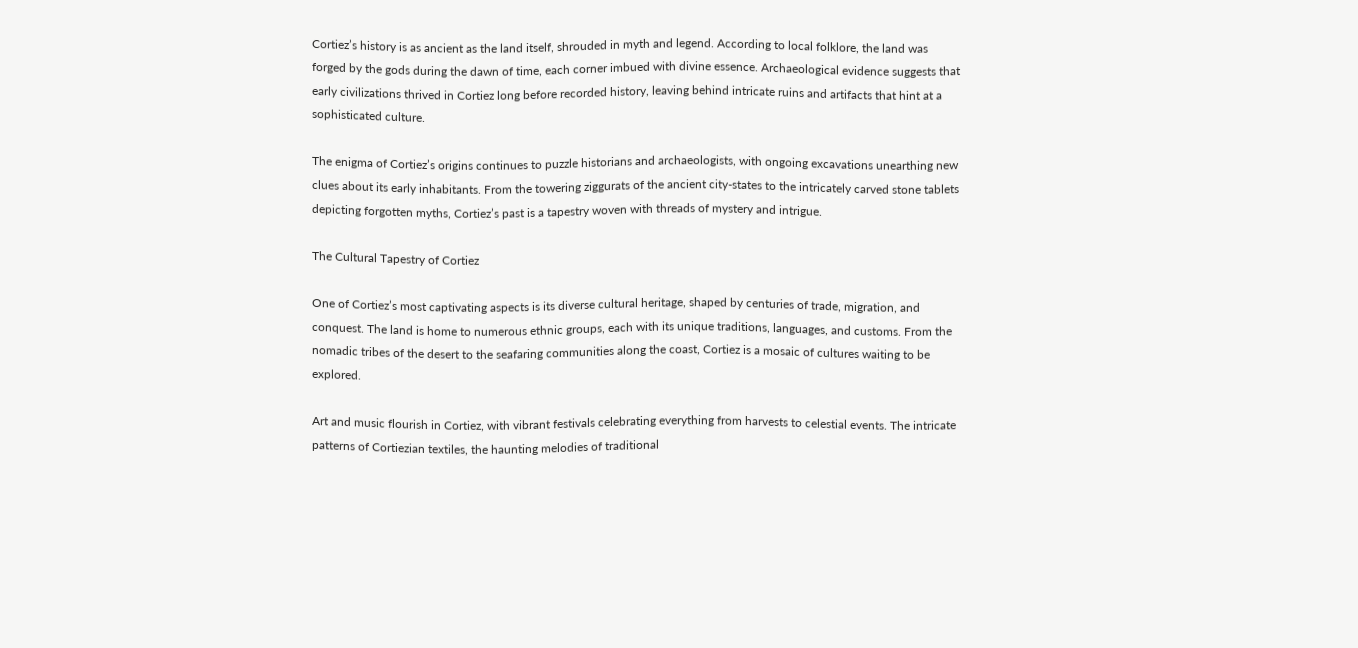Cortiez’s history is as ancient as the land itself, shrouded in myth and legend. According to local folklore, the land was forged by the gods during the dawn of time, each corner imbued with divine essence. Archaeological evidence suggests that early civilizations thrived in Cortiez long before recorded history, leaving behind intricate ruins and artifacts that hint at a sophisticated culture.

The enigma of Cortiez’s origins continues to puzzle historians and archaeologists, with ongoing excavations unearthing new clues about its early inhabitants. From the towering ziggurats of the ancient city-states to the intricately carved stone tablets depicting forgotten myths, Cortiez’s past is a tapestry woven with threads of mystery and intrigue.

The Cultural Tapestry of Cortiez

One of Cortiez’s most captivating aspects is its diverse cultural heritage, shaped by centuries of trade, migration, and conquest. The land is home to numerous ethnic groups, each with its unique traditions, languages, and customs. From the nomadic tribes of the desert to the seafaring communities along the coast, Cortiez is a mosaic of cultures waiting to be explored.

Art and music flourish in Cortiez, with vibrant festivals celebrating everything from harvests to celestial events. The intricate patterns of Cortiezian textiles, the haunting melodies of traditional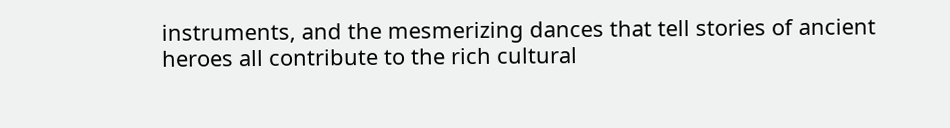instruments, and the mesmerizing dances that tell stories of ancient heroes all contribute to the rich cultural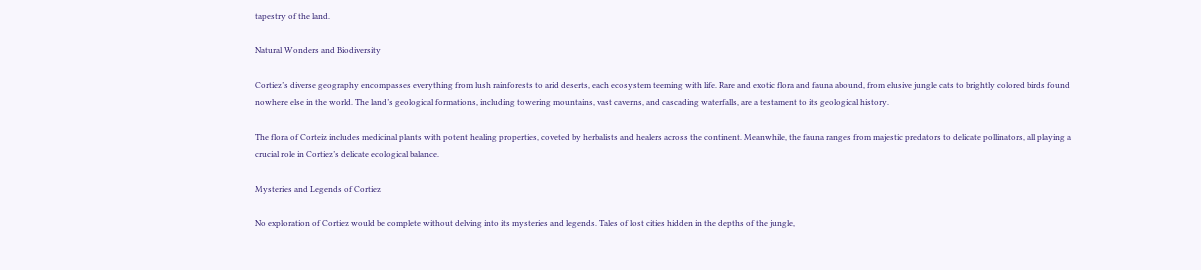tapestry of the land.

Natural Wonders and Biodiversity

Cortiez’s diverse geography encompasses everything from lush rainforests to arid deserts, each ecosystem teeming with life. Rare and exotic flora and fauna abound, from elusive jungle cats to brightly colored birds found nowhere else in the world. The land’s geological formations, including towering mountains, vast caverns, and cascading waterfalls, are a testament to its geological history.

The flora of Corteiz includes medicinal plants with potent healing properties, coveted by herbalists and healers across the continent. Meanwhile, the fauna ranges from majestic predators to delicate pollinators, all playing a crucial role in Cortiez’s delicate ecological balance.

Mysteries and Legends of Cortiez

No exploration of Cortiez would be complete without delving into its mysteries and legends. Tales of lost cities hidden in the depths of the jungle,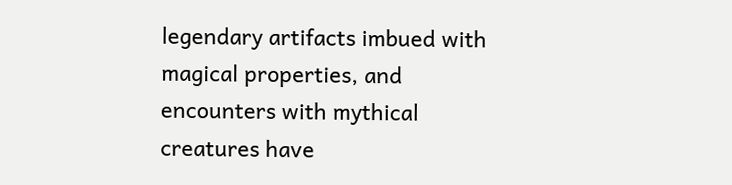legendary artifacts imbued with magical properties, and encounters with mythical creatures have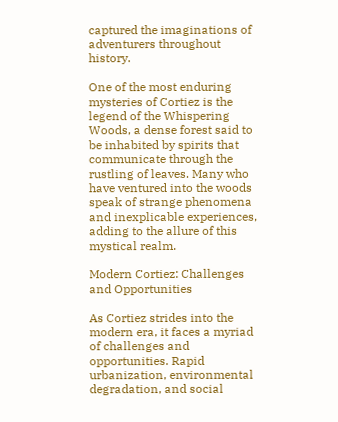captured the imaginations of adventurers throughout history.

One of the most enduring mysteries of Cortiez is the legend of the Whispering Woods, a dense forest said to be inhabited by spirits that communicate through the rustling of leaves. Many who have ventured into the woods speak of strange phenomena and inexplicable experiences, adding to the allure of this mystical realm.

Modern Cortiez: Challenges and Opportunities

As Cortiez strides into the modern era, it faces a myriad of challenges and opportunities. Rapid urbanization, environmental degradation, and social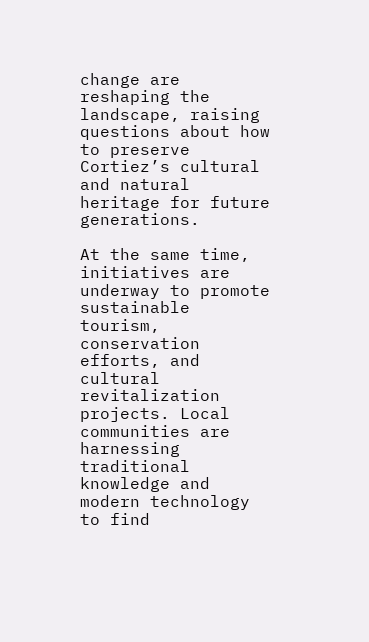change are reshaping the landscape, raising questions about how to preserve Cortiez’s cultural and natural heritage for future generations.

At the same time, initiatives are underway to promote sustainable tourism, conservation efforts, and cultural revitalization projects. Local communities are harnessing traditional knowledge and modern technology to find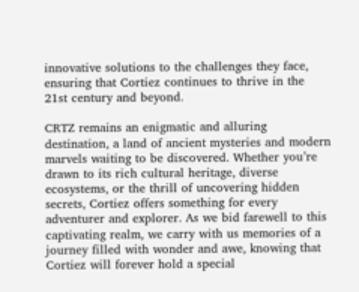innovative solutions to the challenges they face, ensuring that Cortiez continues to thrive in the 21st century and beyond.

CRTZ remains an enigmatic and alluring destination, a land of ancient mysteries and modern marvels waiting to be discovered. Whether you’re drawn to its rich cultural heritage, diverse ecosystems, or the thrill of uncovering hidden secrets, Cortiez offers something for every adventurer and explorer. As we bid farewell to this captivating realm, we carry with us memories of a journey filled with wonder and awe, knowing that Cortiez will forever hold a special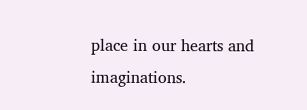place in our hearts and imaginations.